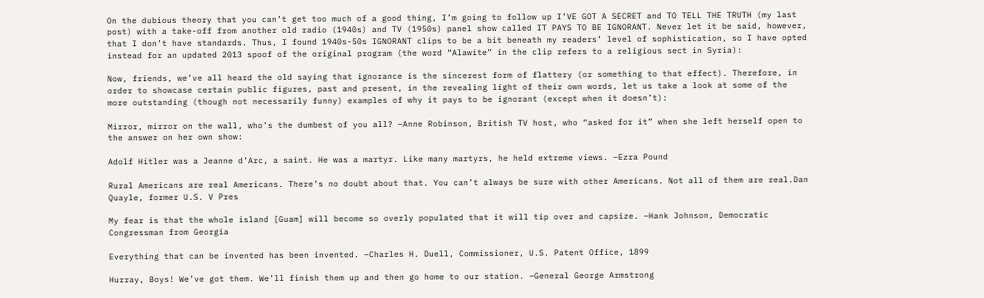On the dubious theory that you can’t get too much of a good thing, I’m going to follow up I’VE GOT A SECRET and TO TELL THE TRUTH (my last post) with a take-off from another old radio (1940s) and TV (1950s) panel show called IT PAYS TO BE IGNORANT. Never let it be said, however, that I don’t have standards. Thus, I found 1940s-50s IGNORANT clips to be a bit beneath my readers’ level of sophistication, so I have opted instead for an updated 2013 spoof of the original program (the word “Alawite” in the clip refers to a religious sect in Syria):

Now, friends, we’ve all heard the old saying that ignorance is the sincerest form of flattery (or something to that effect). Therefore, in order to showcase certain public figures, past and present, in the revealing light of their own words, let us take a look at some of the more outstanding (though not necessarily funny) examples of why it pays to be ignorant (except when it doesn’t):

Mirror, mirror on the wall, who’s the dumbest of you all? –Anne Robinson, British TV host, who “asked for it” when she left herself open to the answer on her own show:

Adolf Hitler was a Jeanne d’Arc, a saint. He was a martyr. Like many martyrs, he held extreme views. –Ezra Pound

Rural Americans are real Americans. There’s no doubt about that. You can’t always be sure with other Americans. Not all of them are real.Dan Quayle, former U.S. V Pres

My fear is that the whole island [Guam] will become so overly populated that it will tip over and capsize. –Hank Johnson, Democratic Congressman from Georgia

Everything that can be invented has been invented. –Charles H. Duell, Commissioner, U.S. Patent Office, 1899

Hurray, Boys! We’ve got them. We’ll finish them up and then go home to our station. –General George Armstrong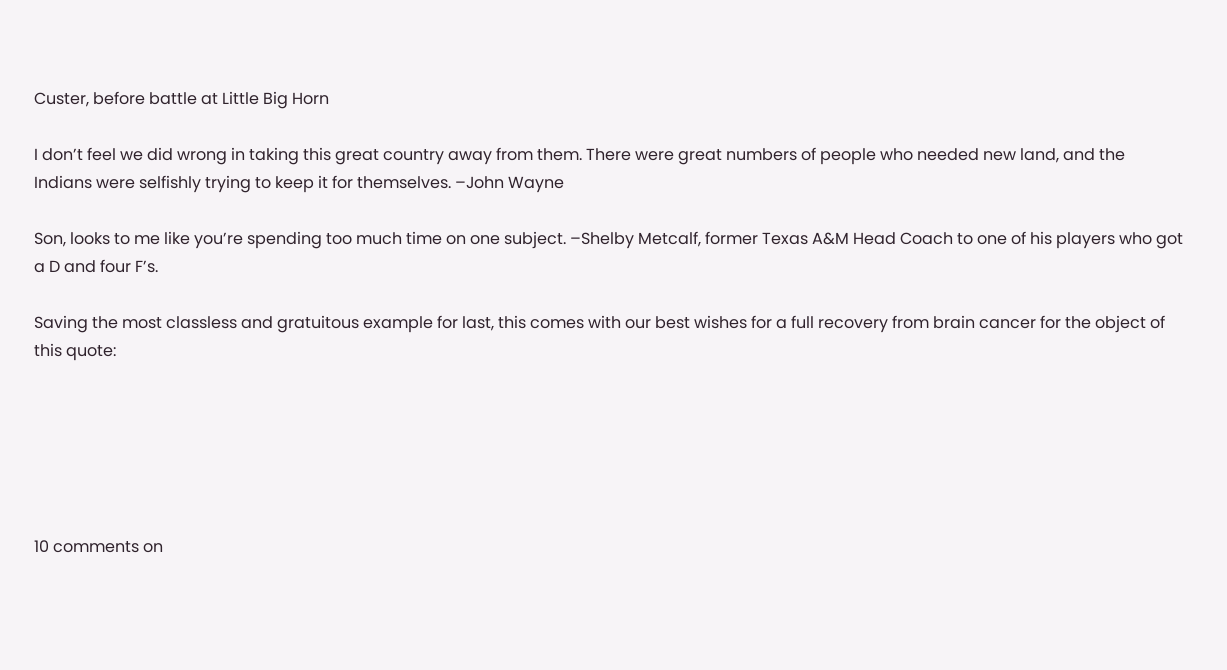Custer, before battle at Little Big Horn

I don’t feel we did wrong in taking this great country away from them. There were great numbers of people who needed new land, and the Indians were selfishly trying to keep it for themselves. –John Wayne

Son, looks to me like you’re spending too much time on one subject. –Shelby Metcalf, former Texas A&M Head Coach to one of his players who got a D and four F’s.

Saving the most classless and gratuitous example for last, this comes with our best wishes for a full recovery from brain cancer for the object of this quote:






10 comments on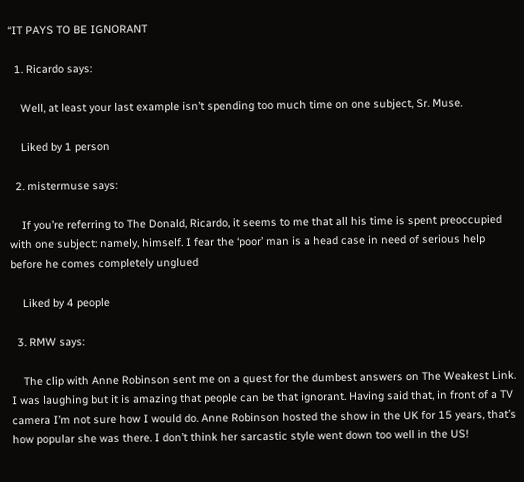“IT PAYS TO BE IGNORANT

  1. Ricardo says:

    Well, at least your last example isn’t spending too much time on one subject, Sr. Muse.

    Liked by 1 person

  2. mistermuse says:

    If you’re referring to The Donald, Ricardo, it seems to me that all his time is spent preoccupied with one subject: namely, himself. I fear the ‘poor’ man is a head case in need of serious help before he comes completely unglued

    Liked by 4 people

  3. RMW says:

    The clip with Anne Robinson sent me on a quest for the dumbest answers on The Weakest Link. I was laughing but it is amazing that people can be that ignorant. Having said that, in front of a TV camera I’m not sure how I would do. Anne Robinson hosted the show in the UK for 15 years, that’s how popular she was there. I don’t think her sarcastic style went down too well in the US!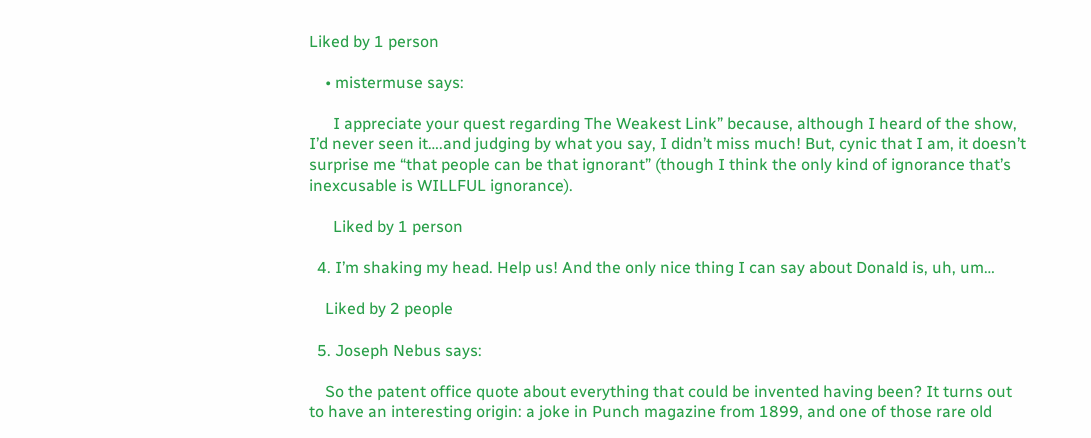Liked by 1 person

    • mistermuse says:

      I appreciate your quest regarding The Weakest Link” because, although I heard of the show, I’d never seen it….and judging by what you say, I didn’t miss much! But, cynic that I am, it doesn’t surprise me “that people can be that ignorant” (though I think the only kind of ignorance that’s inexcusable is WILLFUL ignorance).

      Liked by 1 person

  4. I’m shaking my head. Help us! And the only nice thing I can say about Donald is, uh, um…

    Liked by 2 people

  5. Joseph Nebus says:

    So the patent office quote about everything that could be invented having been? It turns out to have an interesting origin: a joke in Punch magazine from 1899, and one of those rare old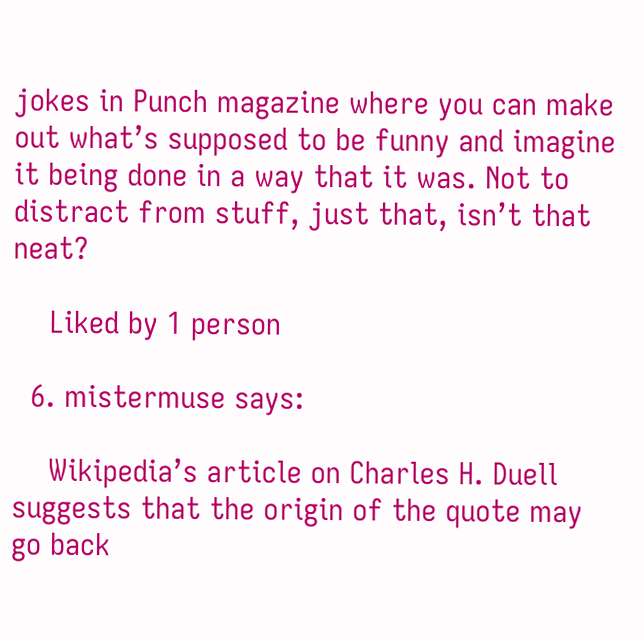jokes in Punch magazine where you can make out what’s supposed to be funny and imagine it being done in a way that it was. Not to distract from stuff, just that, isn’t that neat?

    Liked by 1 person

  6. mistermuse says:

    Wikipedia’s article on Charles H. Duell suggests that the origin of the quote may go back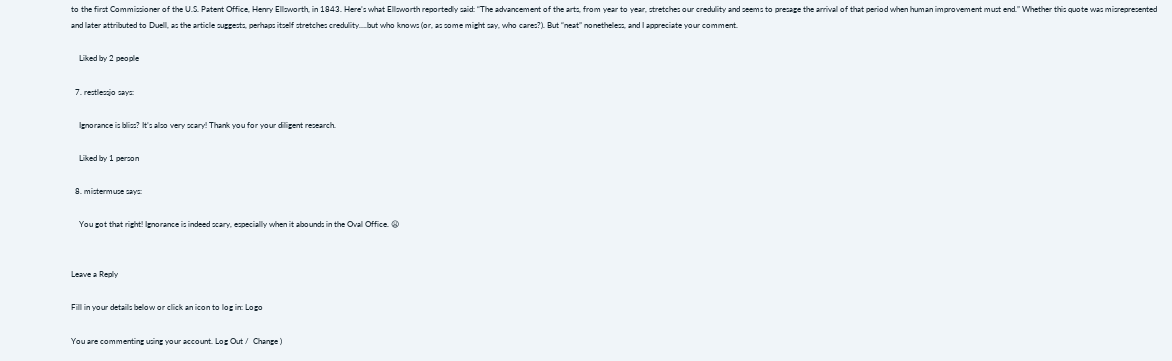to the first Commissioner of the U.S. Patent Office, Henry Ellsworth, in 1843. Here’s what Ellsworth reportedly said: “The advancement of the arts, from year to year, stretches our credulity and seems to presage the arrival of that period when human improvement must end.” Whether this quote was misrepresented and later attributed to Duell, as the article suggests, perhaps itself stretches credulity….but who knows (or, as some might say, who cares?). But “neat” nonetheless, and I appreciate your comment.

    Liked by 2 people

  7. restlessjo says:

    Ignorance is bliss? It’s also very scary! Thank you for your diligent research.

    Liked by 1 person

  8. mistermuse says:

    You got that right! Ignorance is indeed scary, especially when it abounds in the Oval Office. 😦


Leave a Reply

Fill in your details below or click an icon to log in: Logo

You are commenting using your account. Log Out /  Change )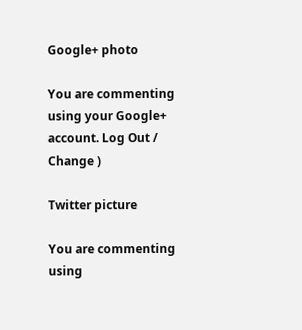Google+ photo

You are commenting using your Google+ account. Log Out /  Change )

Twitter picture

You are commenting using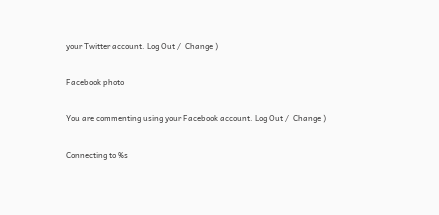your Twitter account. Log Out /  Change )

Facebook photo

You are commenting using your Facebook account. Log Out /  Change )

Connecting to %s